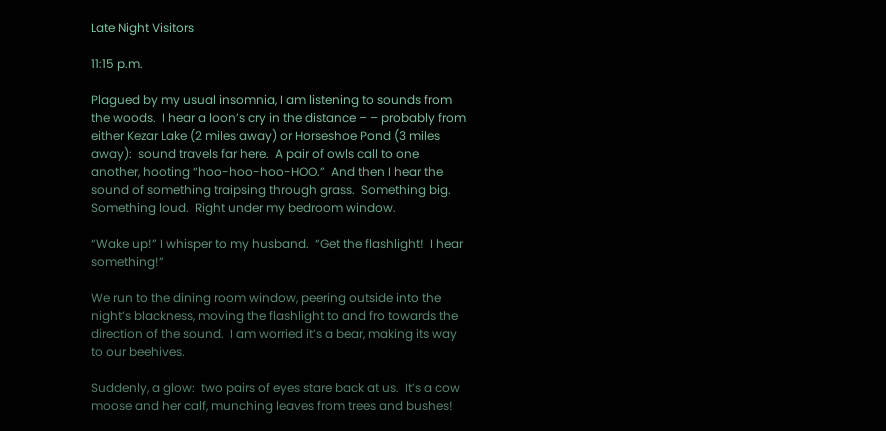Late Night Visitors

11:15 p.m.

Plagued by my usual insomnia, I am listening to sounds from the woods.  I hear a loon’s cry in the distance – – probably from either Kezar Lake (2 miles away) or Horseshoe Pond (3 miles away):  sound travels far here.  A pair of owls call to one another, hooting “hoo-hoo-hoo-HOO.”  And then I hear the sound of something traipsing through grass.  Something big.  Something loud.  Right under my bedroom window.

“Wake up!” I whisper to my husband.  “Get the flashlight!  I hear something!”

We run to the dining room window, peering outside into the night’s blackness, moving the flashlight to and fro towards the direction of the sound.  I am worried it’s a bear, making its way to our beehives.

Suddenly, a glow:  two pairs of eyes stare back at us.  It’s a cow moose and her calf, munching leaves from trees and bushes!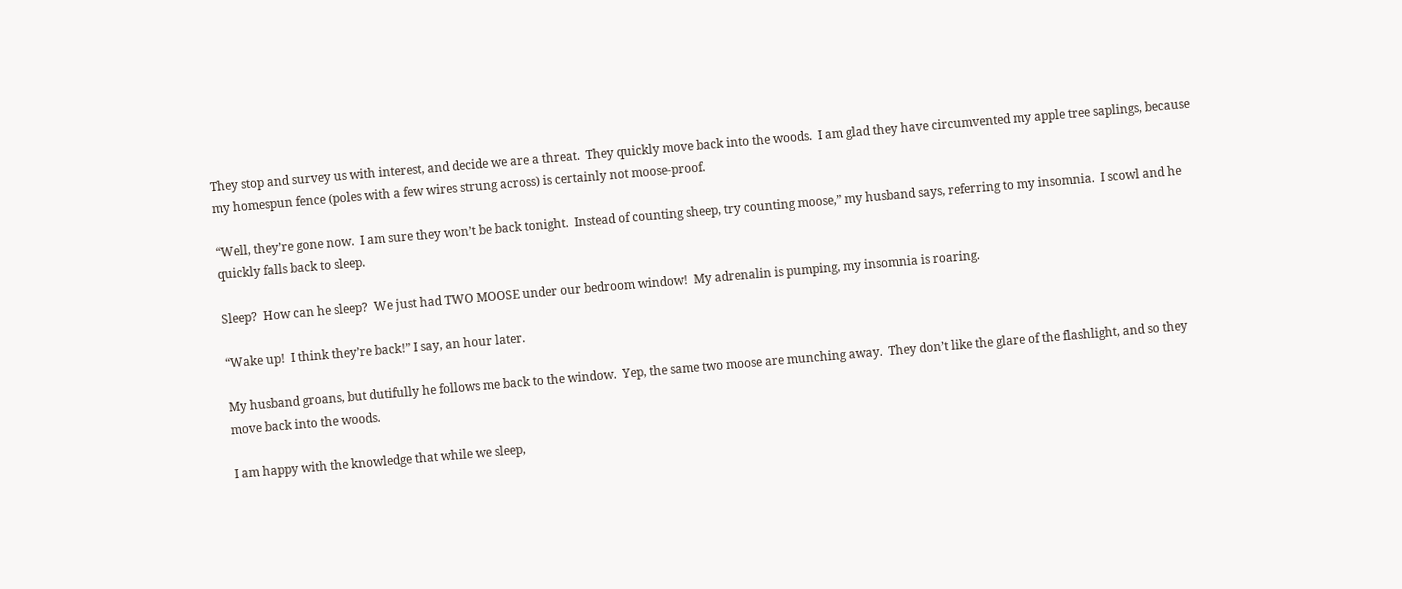They stop and survey us with interest, and decide we are a threat.  They quickly move back into the woods.  I am glad they have circumvented my apple tree saplings, because my homespun fence (poles with a few wires strung across) is certainly not moose-proof.

“Well, they’re gone now.  I am sure they won’t be back tonight.  Instead of counting sheep, try counting moose,” my husband says, referring to my insomnia.  I scowl and he quickly falls back to sleep.

Sleep?  How can he sleep?  We just had TWO MOOSE under our bedroom window!  My adrenalin is pumping, my insomnia is roaring.

“Wake up!  I think they’re back!” I say, an hour later.

My husband groans, but dutifully he follows me back to the window.  Yep, the same two moose are munching away.  They don’t like the glare of the flashlight, and so they move back into the woods.

I am happy with the knowledge that while we sleep,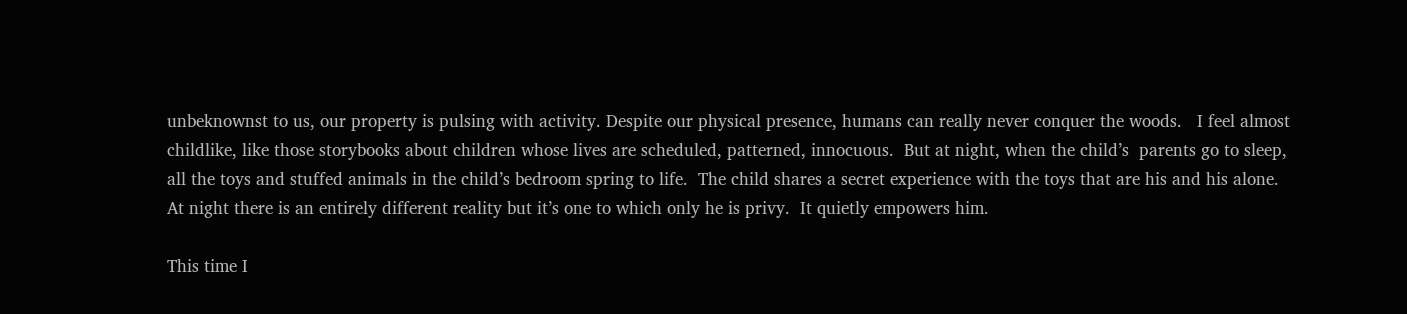unbeknownst to us, our property is pulsing with activity. Despite our physical presence, humans can really never conquer the woods.   I feel almost childlike, like those storybooks about children whose lives are scheduled, patterned, innocuous.  But at night, when the child’s  parents go to sleep, all the toys and stuffed animals in the child’s bedroom spring to life.  The child shares a secret experience with the toys that are his and his alone.   At night there is an entirely different reality but it’s one to which only he is privy.  It quietly empowers him.

This time I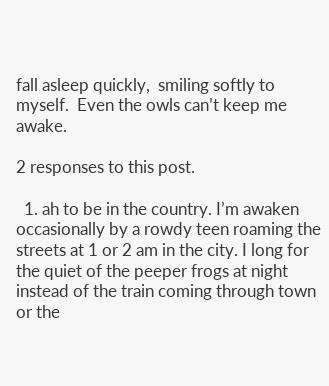fall asleep quickly,  smiling softly to myself.  Even the owls can’t keep me awake.

2 responses to this post.

  1. ah to be in the country. I’m awaken occasionally by a rowdy teen roaming the streets at 1 or 2 am in the city. I long for the quiet of the peeper frogs at night instead of the train coming through town or the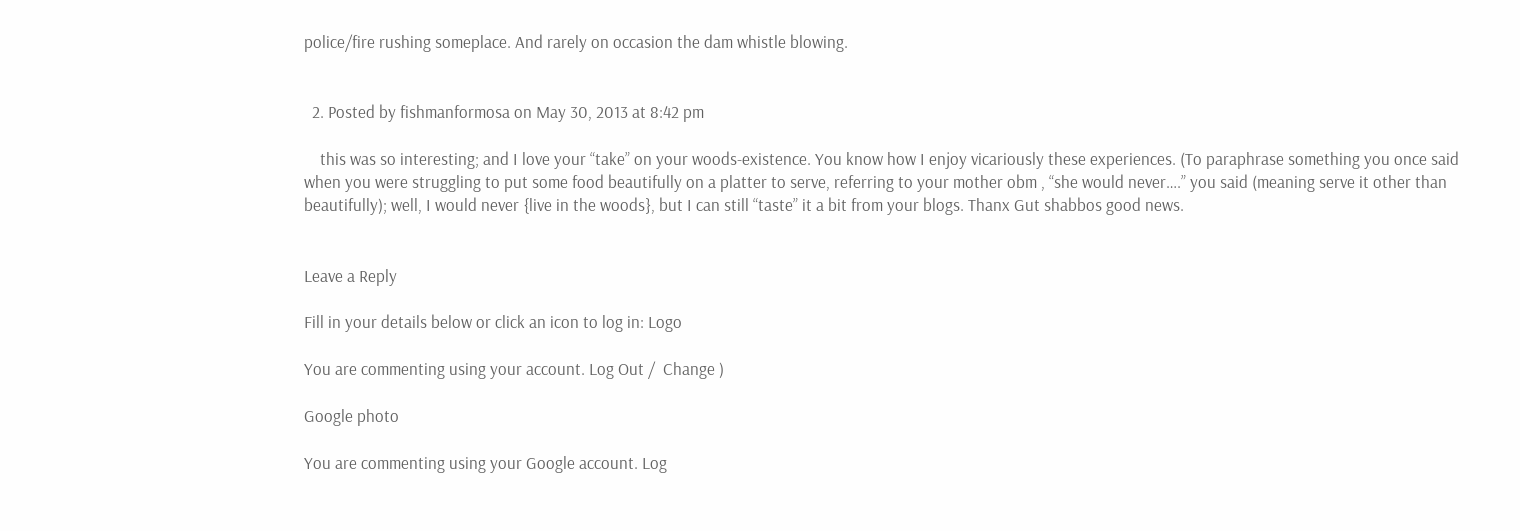police/fire rushing someplace. And rarely on occasion the dam whistle blowing.


  2. Posted by fishmanformosa on May 30, 2013 at 8:42 pm

    this was so interesting; and I love your “take” on your woods-existence. You know how I enjoy vicariously these experiences. (To paraphrase something you once said when you were struggling to put some food beautifully on a platter to serve, referring to your mother obm , “she would never….” you said (meaning serve it other than beautifully); well, I would never {live in the woods}, but I can still “taste” it a bit from your blogs. Thanx Gut shabbos good news.


Leave a Reply

Fill in your details below or click an icon to log in: Logo

You are commenting using your account. Log Out /  Change )

Google photo

You are commenting using your Google account. Log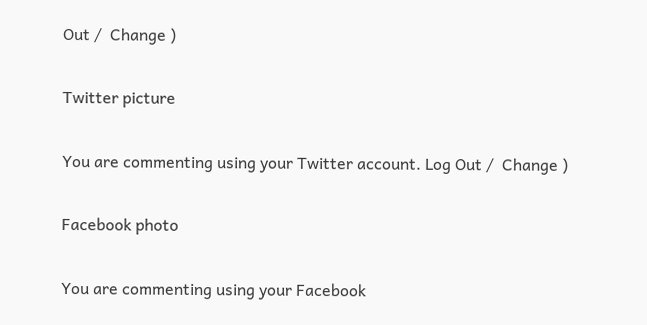Out /  Change )

Twitter picture

You are commenting using your Twitter account. Log Out /  Change )

Facebook photo

You are commenting using your Facebook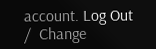account. Log Out /  Change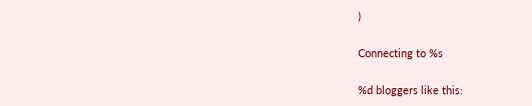)

Connecting to %s

%d bloggers like this: